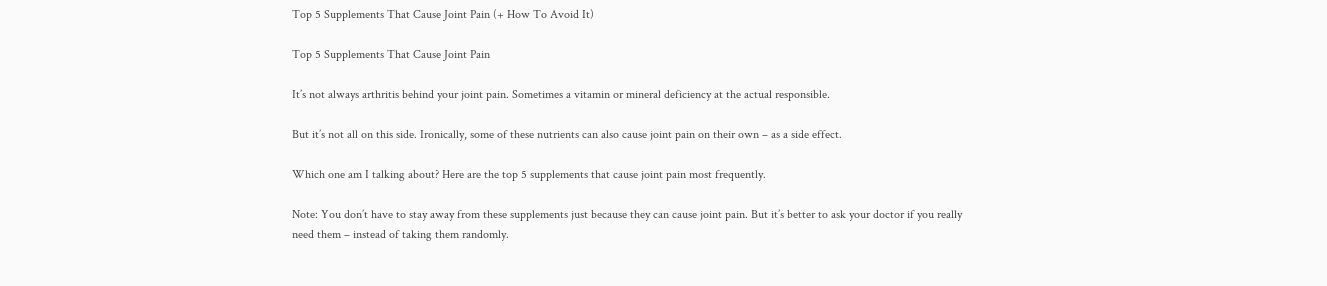Top 5 Supplements That Cause Joint Pain (+ How To Avoid It)

Top 5 Supplements That Cause Joint Pain

It’s not always arthritis behind your joint pain. Sometimes a vitamin or mineral deficiency at the actual responsible.

But it’s not all on this side. Ironically, some of these nutrients can also cause joint pain on their own – as a side effect.

Which one am I talking about? Here are the top 5 supplements that cause joint pain most frequently.

Note: You don’t have to stay away from these supplements just because they can cause joint pain. But it’s better to ask your doctor if you really need them – instead of taking them randomly.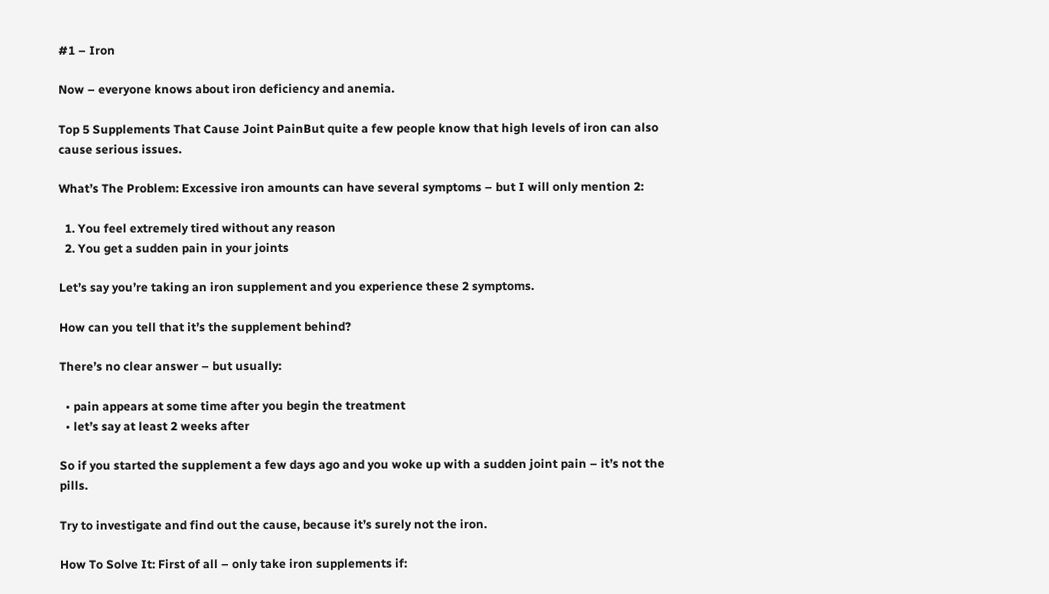#1 – Iron

Now – everyone knows about iron deficiency and anemia.

Top 5 Supplements That Cause Joint PainBut quite a few people know that high levels of iron can also cause serious issues.

What’s The Problem: Excessive iron amounts can have several symptoms – but I will only mention 2:

  1. You feel extremely tired without any reason
  2. You get a sudden pain in your joints

Let’s say you’re taking an iron supplement and you experience these 2 symptoms.

How can you tell that it’s the supplement behind?

There’s no clear answer – but usually:

  • pain appears at some time after you begin the treatment
  • let’s say at least 2 weeks after

So if you started the supplement a few days ago and you woke up with a sudden joint pain – it’s not the pills.

Try to investigate and find out the cause, because it’s surely not the iron.

How To Solve It: First of all – only take iron supplements if: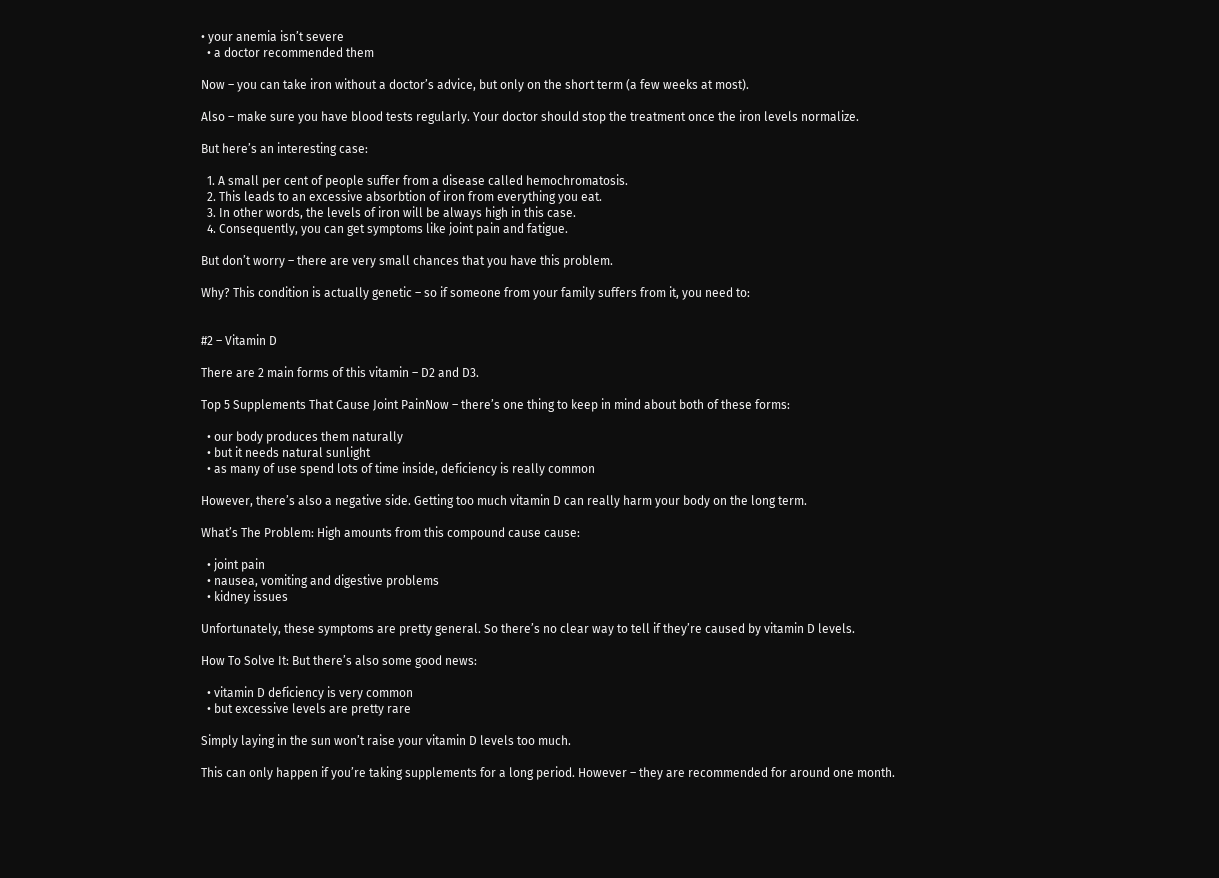• your anemia isn’t severe
  • a doctor recommended them

Now – you can take iron without a doctor’s advice, but only on the short term (a few weeks at most).

Also – make sure you have blood tests regularly. Your doctor should stop the treatment once the iron levels normalize.

But here’s an interesting case:

  1. A small per cent of people suffer from a disease called hemochromatosis.
  2. This leads to an excessive absorbtion of iron from everything you eat.
  3. In other words, the levels of iron will be always high in this case.
  4. Consequently, you can get symptoms like joint pain and fatigue.

But don’t worry – there are very small chances that you have this problem.

Why? This condition is actually genetic – so if someone from your family suffers from it, you need to:


#2 – Vitamin D

There are 2 main forms of this vitamin – D2 and D3.

Top 5 Supplements That Cause Joint PainNow – there’s one thing to keep in mind about both of these forms:

  • our body produces them naturally
  • but it needs natural sunlight
  • as many of use spend lots of time inside, deficiency is really common

However, there’s also a negative side. Getting too much vitamin D can really harm your body on the long term.

What’s The Problem: High amounts from this compound cause cause:

  • joint pain
  • nausea, vomiting and digestive problems
  • kidney issues

Unfortunately, these symptoms are pretty general. So there’s no clear way to tell if they’re caused by vitamin D levels.

How To Solve It: But there’s also some good news:

  • vitamin D deficiency is very common
  • but excessive levels are pretty rare

Simply laying in the sun won’t raise your vitamin D levels too much.

This can only happen if you’re taking supplements for a long period. However – they are recommended for around one month.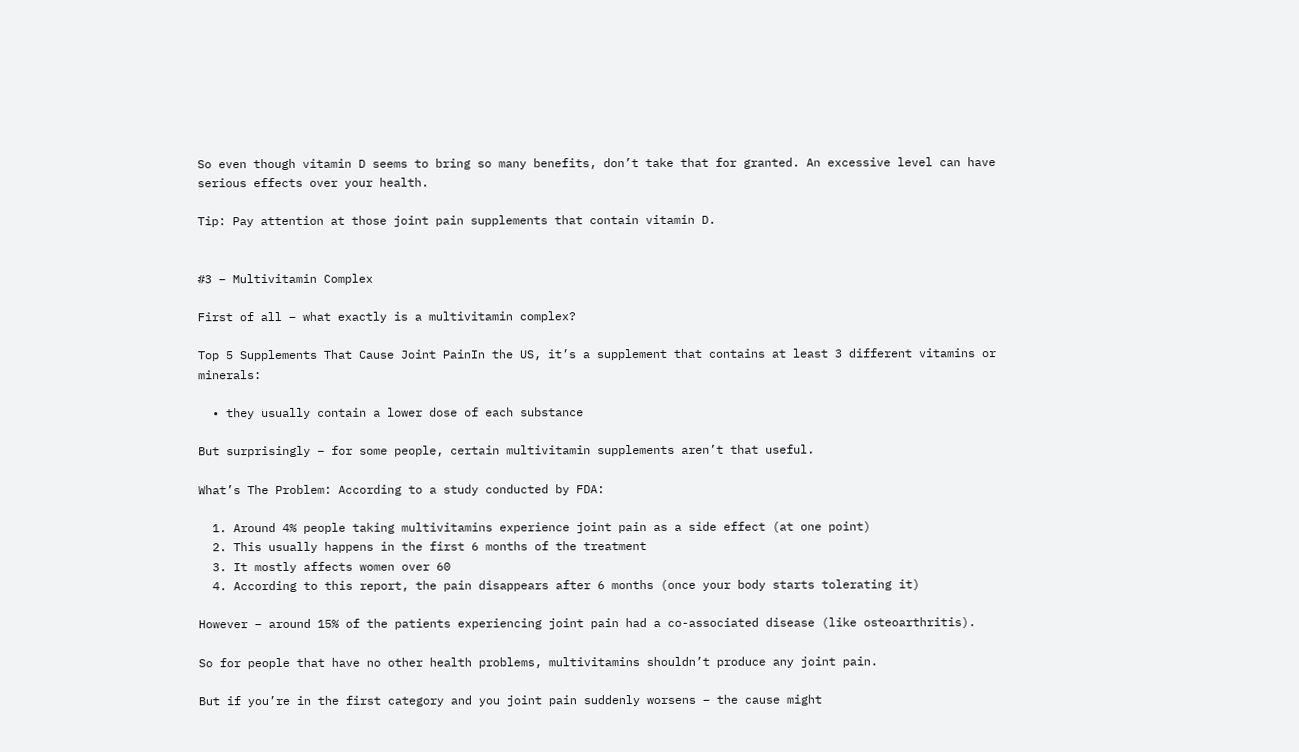So even though vitamin D seems to bring so many benefits, don’t take that for granted. An excessive level can have serious effects over your health.

Tip: Pay attention at those joint pain supplements that contain vitamin D.


#3 – Multivitamin Complex

First of all – what exactly is a multivitamin complex?

Top 5 Supplements That Cause Joint PainIn the US, it’s a supplement that contains at least 3 different vitamins or minerals:

  • they usually contain a lower dose of each substance

But surprisingly – for some people, certain multivitamin supplements aren’t that useful.

What’s The Problem: According to a study conducted by FDA:

  1. Around 4% people taking multivitamins experience joint pain as a side effect (at one point)
  2. This usually happens in the first 6 months of the treatment
  3. It mostly affects women over 60
  4. According to this report, the pain disappears after 6 months (once your body starts tolerating it)

However – around 15% of the patients experiencing joint pain had a co-associated disease (like osteoarthritis).

So for people that have no other health problems, multivitamins shouldn’t produce any joint pain.

But if you’re in the first category and you joint pain suddenly worsens – the cause might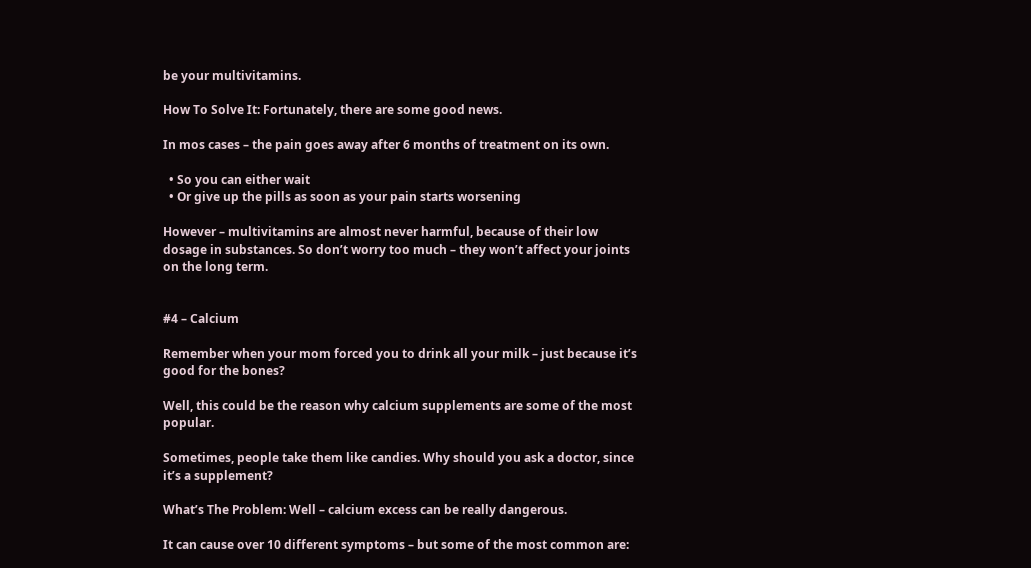be your multivitamins.

How To Solve It: Fortunately, there are some good news.

In mos cases – the pain goes away after 6 months of treatment on its own.

  • So you can either wait
  • Or give up the pills as soon as your pain starts worsening

However – multivitamins are almost never harmful, because of their low dosage in substances. So don’t worry too much – they won’t affect your joints on the long term.


#4 – Calcium

Remember when your mom forced you to drink all your milk – just because it’s good for the bones?

Well, this could be the reason why calcium supplements are some of the most popular.

Sometimes, people take them like candies. Why should you ask a doctor, since it’s a supplement?

What’s The Problem: Well – calcium excess can be really dangerous.

It can cause over 10 different symptoms – but some of the most common are: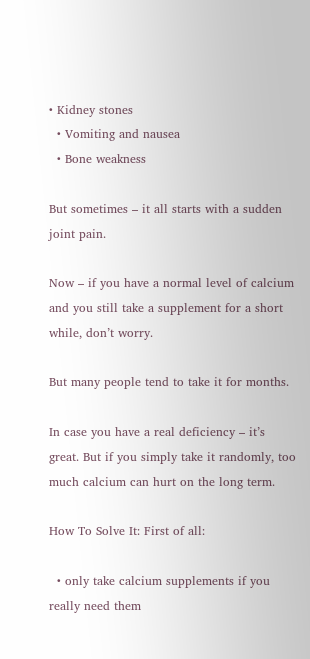• Kidney stones
  • Vomiting and nausea
  • Bone weakness

But sometimes – it all starts with a sudden joint pain.

Now – if you have a normal level of calcium and you still take a supplement for a short while, don’t worry.

But many people tend to take it for months.

In case you have a real deficiency – it’s great. But if you simply take it randomly, too much calcium can hurt on the long term.

How To Solve It: First of all:

  • only take calcium supplements if you really need them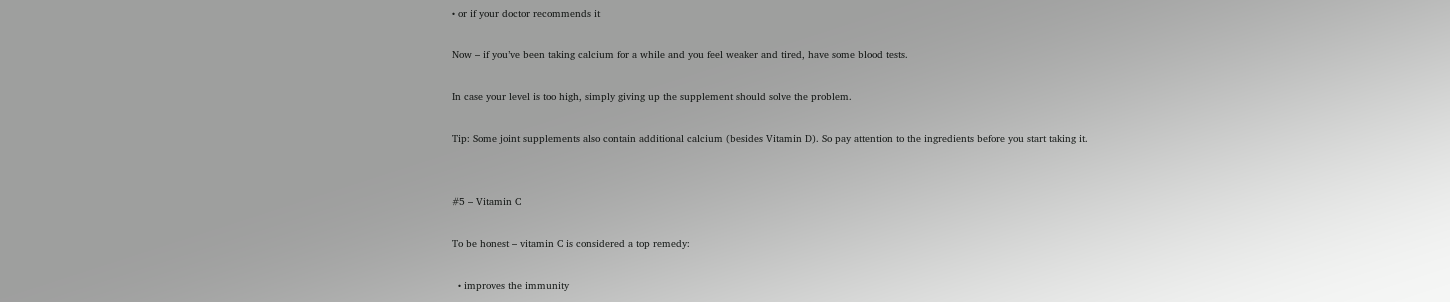• or if your doctor recommends it

Now – if you’ve been taking calcium for a while and you feel weaker and tired, have some blood tests.

In case your level is too high, simply giving up the supplement should solve the problem.

Tip: Some joint supplements also contain additional calcium (besides Vitamin D). So pay attention to the ingredients before you start taking it.


#5 – Vitamin C

To be honest – vitamin C is considered a top remedy:

  • improves the immunity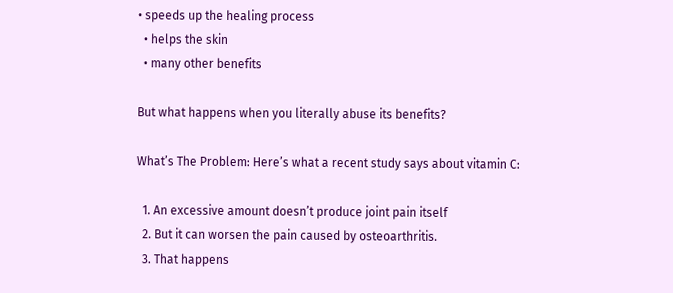• speeds up the healing process
  • helps the skin
  • many other benefits

But what happens when you literally abuse its benefits?

What’s The Problem: Here’s what a recent study says about vitamin C:

  1. An excessive amount doesn’t produce joint pain itself
  2. But it can worsen the pain caused by osteoarthritis.
  3. That happens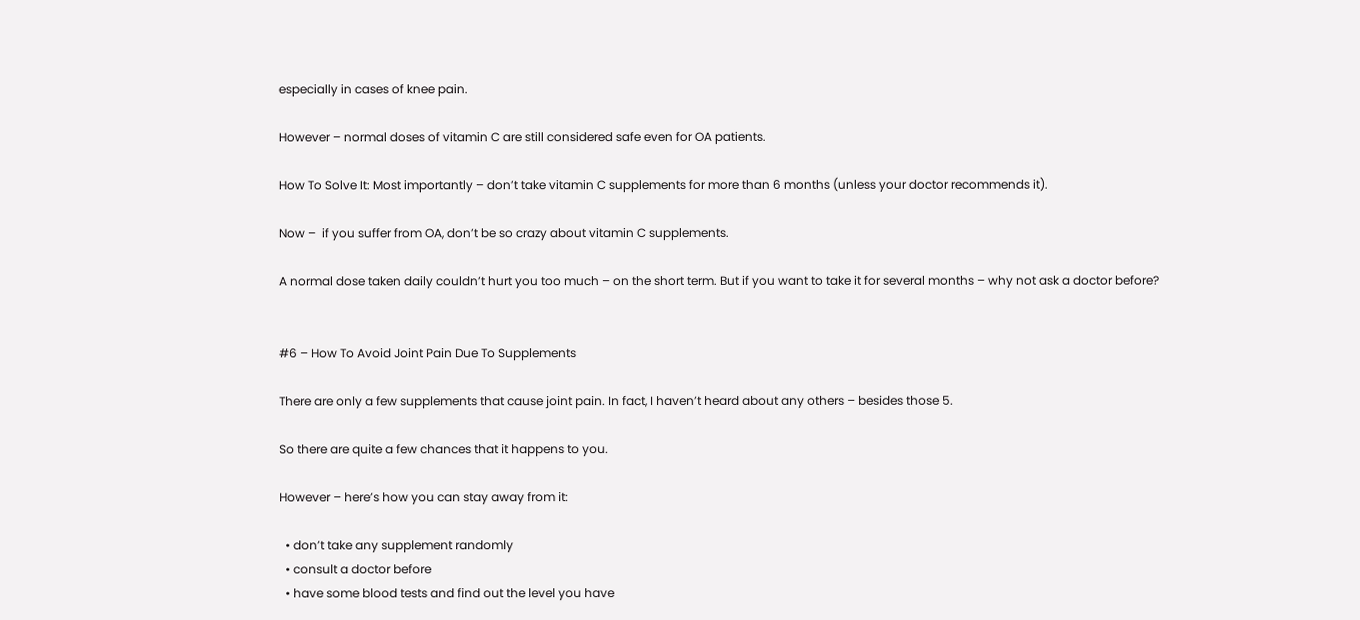especially in cases of knee pain.

However – normal doses of vitamin C are still considered safe even for OA patients.

How To Solve It: Most importantly – don’t take vitamin C supplements for more than 6 months (unless your doctor recommends it).

Now –  if you suffer from OA, don’t be so crazy about vitamin C supplements.

A normal dose taken daily couldn’t hurt you too much – on the short term. But if you want to take it for several months – why not ask a doctor before?


#6 – How To Avoid Joint Pain Due To Supplements

There are only a few supplements that cause joint pain. In fact, I haven’t heard about any others – besides those 5.

So there are quite a few chances that it happens to you.

However – here’s how you can stay away from it:

  • don’t take any supplement randomly
  • consult a doctor before
  • have some blood tests and find out the level you have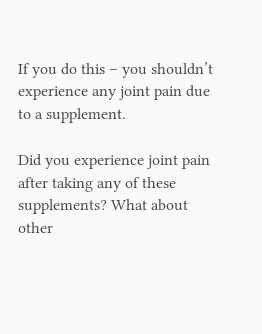If you do this – you shouldn’t experience any joint pain due to a supplement.

Did you experience joint pain after taking any of these supplements? What about other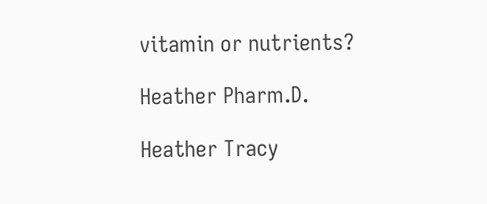vitamin or nutrients?

Heather Pharm.D.

Heather Tracy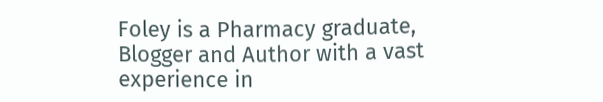Foley is a Pharmacy graduate, Blogger and Author with a vast experience in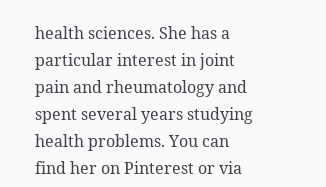health sciences. She has a particular interest in joint pain and rheumatology and spent several years studying health problems. You can find her on Pinterest or via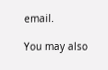email.

You may also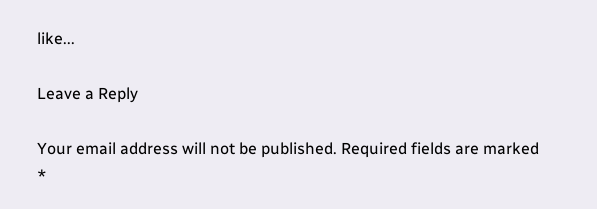like...

Leave a Reply

Your email address will not be published. Required fields are marked *